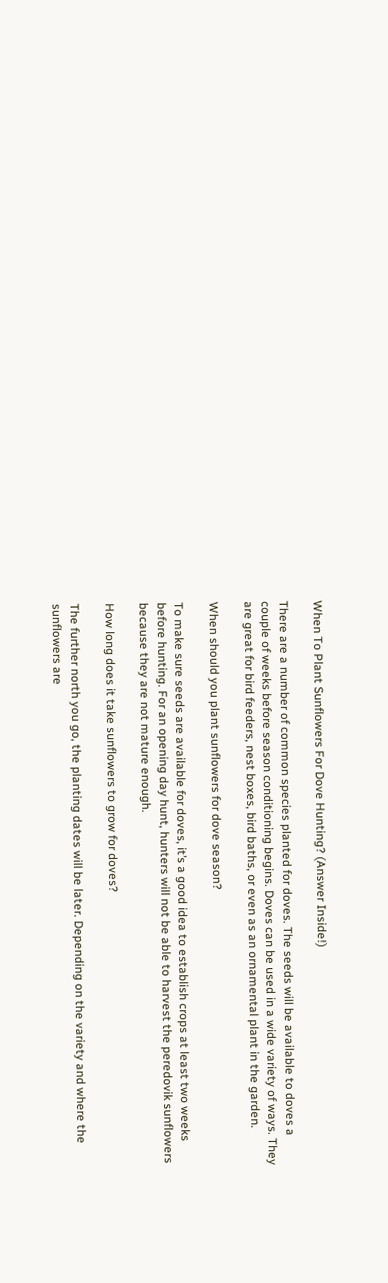When To Plant Sunflowers For Dove Hunting? (Answer Inside!)

There are a number of common species planted for doves. The seeds will be available to doves a couple of weeks before season conditioning begins. Doves can be used in a wide variety of ways. They are great for bird feeders, nest boxes, bird baths, or even as an ornamental plant in the garden.

When should you plant sunflowers for dove season?

To make sure seeds are available for doves, it’s a good idea to establish crops at least two weeks before hunting. For an opening day hunt, hunters will not be able to harvest the peredovik sunflowers because they are not mature enough.

How long does it take sunflowers to grow for doves?

The further north you go, the planting dates will be later. Depending on the variety and where the sunflowers are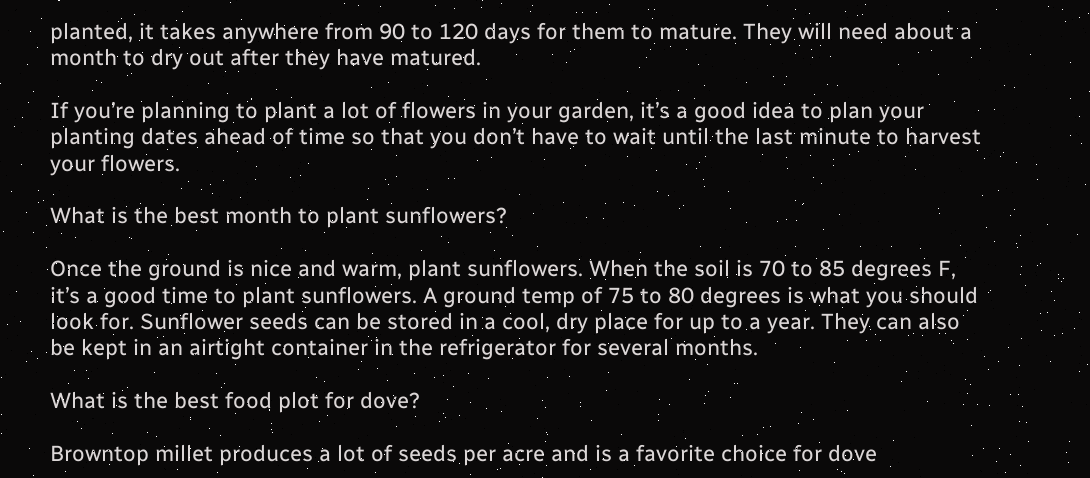planted, it takes anywhere from 90 to 120 days for them to mature. They will need about a month to dry out after they have matured.

If you’re planning to plant a lot of flowers in your garden, it’s a good idea to plan your planting dates ahead of time so that you don’t have to wait until the last minute to harvest your flowers.

What is the best month to plant sunflowers?

Once the ground is nice and warm, plant sunflowers. When the soil is 70 to 85 degrees F, it’s a good time to plant sunflowers. A ground temp of 75 to 80 degrees is what you should look for. Sunflower seeds can be stored in a cool, dry place for up to a year. They can also be kept in an airtight container in the refrigerator for several months.

What is the best food plot for dove?

Browntop millet produces a lot of seeds per acre and is a favorite choice for dove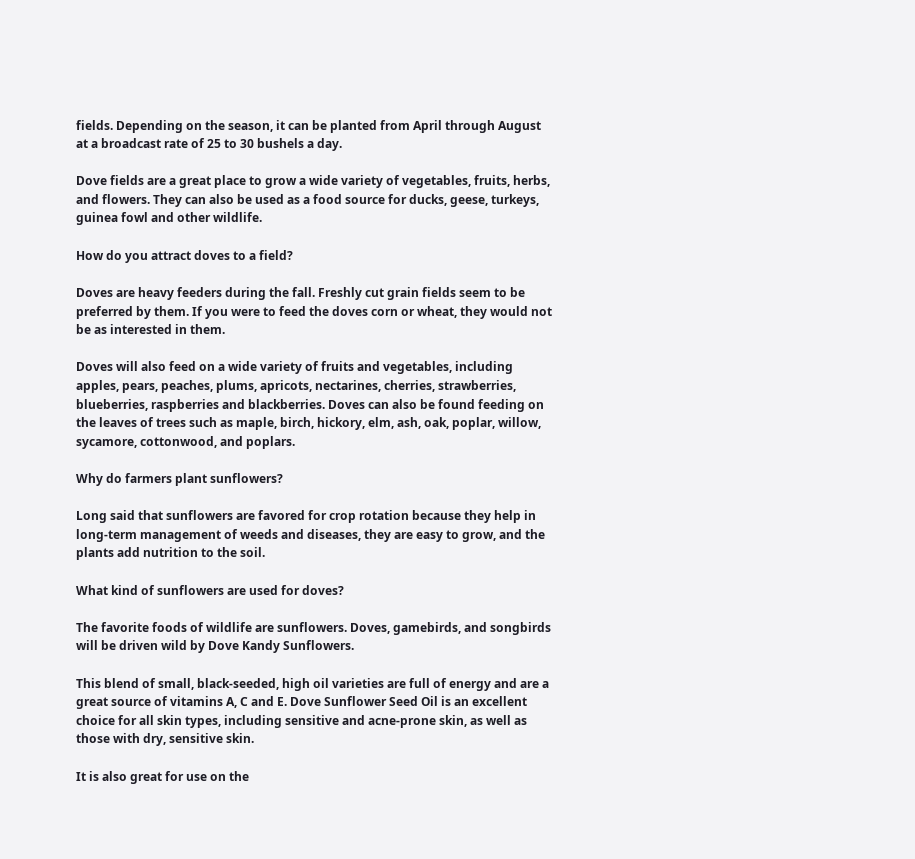fields. Depending on the season, it can be planted from April through August at a broadcast rate of 25 to 30 bushels a day.

Dove fields are a great place to grow a wide variety of vegetables, fruits, herbs, and flowers. They can also be used as a food source for ducks, geese, turkeys, guinea fowl and other wildlife.

How do you attract doves to a field?

Doves are heavy feeders during the fall. Freshly cut grain fields seem to be preferred by them. If you were to feed the doves corn or wheat, they would not be as interested in them.

Doves will also feed on a wide variety of fruits and vegetables, including apples, pears, peaches, plums, apricots, nectarines, cherries, strawberries, blueberries, raspberries and blackberries. Doves can also be found feeding on the leaves of trees such as maple, birch, hickory, elm, ash, oak, poplar, willow, sycamore, cottonwood, and poplars.

Why do farmers plant sunflowers?

Long said that sunflowers are favored for crop rotation because they help in long-term management of weeds and diseases, they are easy to grow, and the plants add nutrition to the soil.

What kind of sunflowers are used for doves?

The favorite foods of wildlife are sunflowers. Doves, gamebirds, and songbirds will be driven wild by Dove Kandy Sunflowers.

This blend of small, black-seeded, high oil varieties are full of energy and are a great source of vitamins A, C and E. Dove Sunflower Seed Oil is an excellent choice for all skin types, including sensitive and acne-prone skin, as well as those with dry, sensitive skin.

It is also great for use on the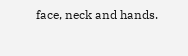face, neck and hands.